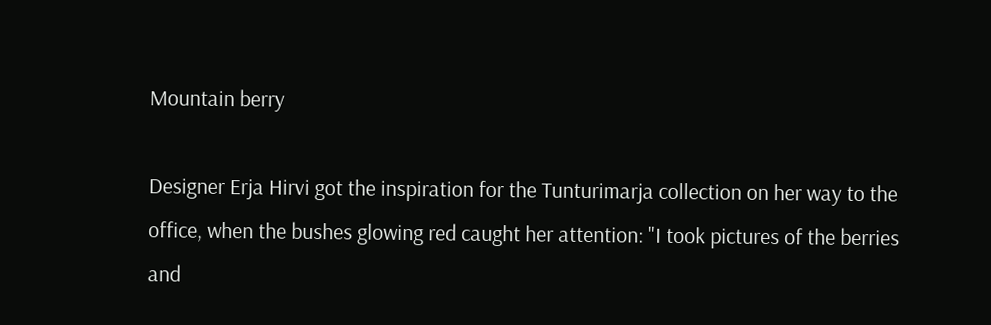Mountain berry

Designer Erja Hirvi got the inspiration for the Tunturimarja collection on her way to the office, when the bushes glowing red caught her attention: "I took pictures of the berries and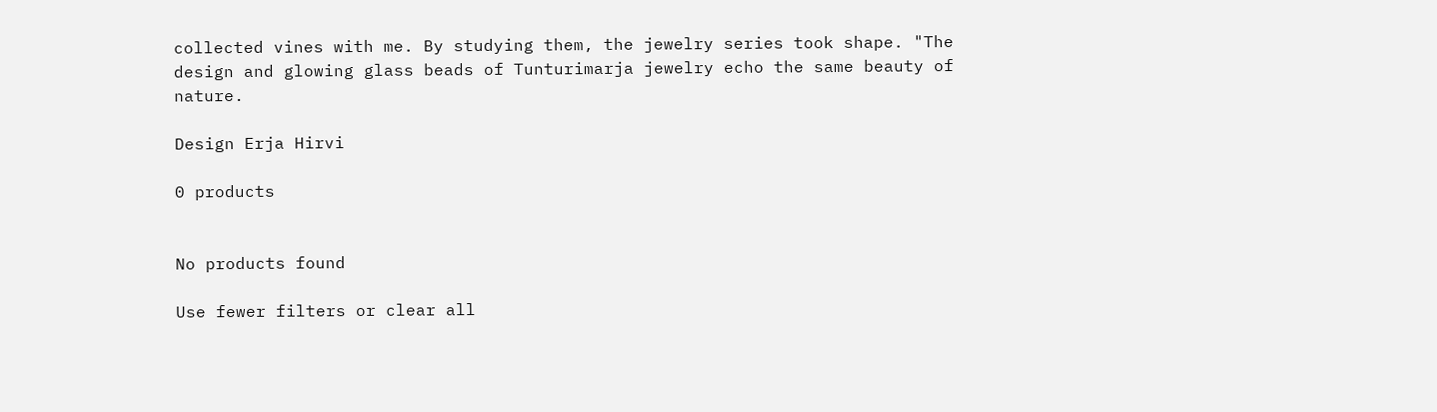collected vines with me. By studying them, the jewelry series took shape. "The design and glowing glass beads of Tunturimarja jewelry echo the same beauty of nature.

Design Erja Hirvi

0 products


No products found

Use fewer filters or clear all